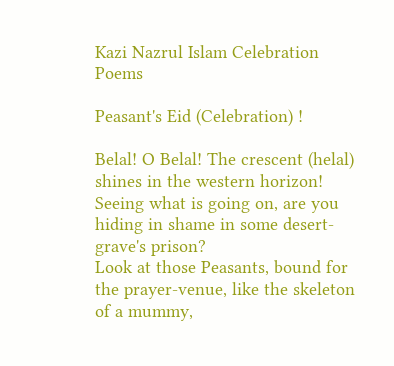Kazi Nazrul Islam Celebration Poems

Peasant's Eid (Celebration) !

Belal! O Belal! The crescent (helal) shines in the western horizon!
Seeing what is going on, are you hiding in shame in some desert-grave's prison?
Look at those Peasants, bound for the prayer-venue, like the skeleton of a mummy,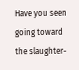Have you seen going toward the slaughter-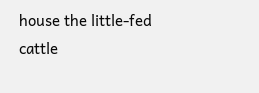house the little-fed cattle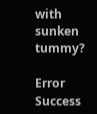with sunken tummy?

Error Success